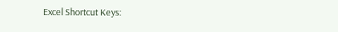Excel Shortcut Keys: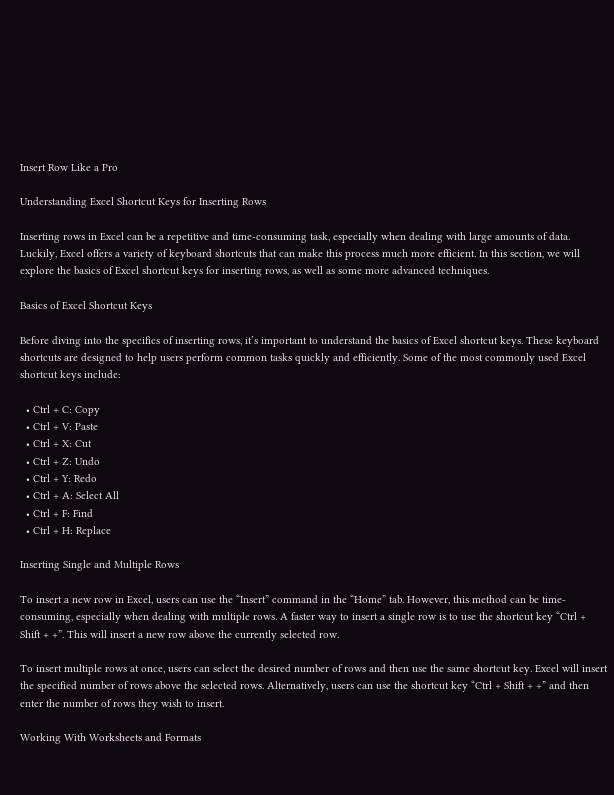Insert Row Like a Pro

Understanding Excel Shortcut Keys for Inserting Rows

Inserting rows in Excel can be a repetitive and time-consuming task, especially when dealing with large amounts of data. Luckily, Excel offers a variety of keyboard shortcuts that can make this process much more efficient. In this section, we will explore the basics of Excel shortcut keys for inserting rows, as well as some more advanced techniques.

Basics of Excel Shortcut Keys

Before diving into the specifics of inserting rows, it’s important to understand the basics of Excel shortcut keys. These keyboard shortcuts are designed to help users perform common tasks quickly and efficiently. Some of the most commonly used Excel shortcut keys include:

  • Ctrl + C: Copy
  • Ctrl + V: Paste
  • Ctrl + X: Cut
  • Ctrl + Z: Undo
  • Ctrl + Y: Redo
  • Ctrl + A: Select All
  • Ctrl + F: Find
  • Ctrl + H: Replace

Inserting Single and Multiple Rows

To insert a new row in Excel, users can use the “Insert” command in the “Home” tab. However, this method can be time-consuming, especially when dealing with multiple rows. A faster way to insert a single row is to use the shortcut key “Ctrl + Shift + +”. This will insert a new row above the currently selected row.

To insert multiple rows at once, users can select the desired number of rows and then use the same shortcut key. Excel will insert the specified number of rows above the selected rows. Alternatively, users can use the shortcut key “Ctrl + Shift + +” and then enter the number of rows they wish to insert.

Working With Worksheets and Formats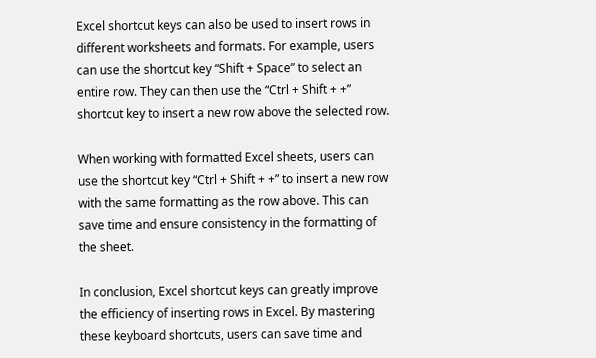Excel shortcut keys can also be used to insert rows in different worksheets and formats. For example, users can use the shortcut key “Shift + Space” to select an entire row. They can then use the “Ctrl + Shift + +” shortcut key to insert a new row above the selected row.

When working with formatted Excel sheets, users can use the shortcut key “Ctrl + Shift + +” to insert a new row with the same formatting as the row above. This can save time and ensure consistency in the formatting of the sheet.

In conclusion, Excel shortcut keys can greatly improve the efficiency of inserting rows in Excel. By mastering these keyboard shortcuts, users can save time and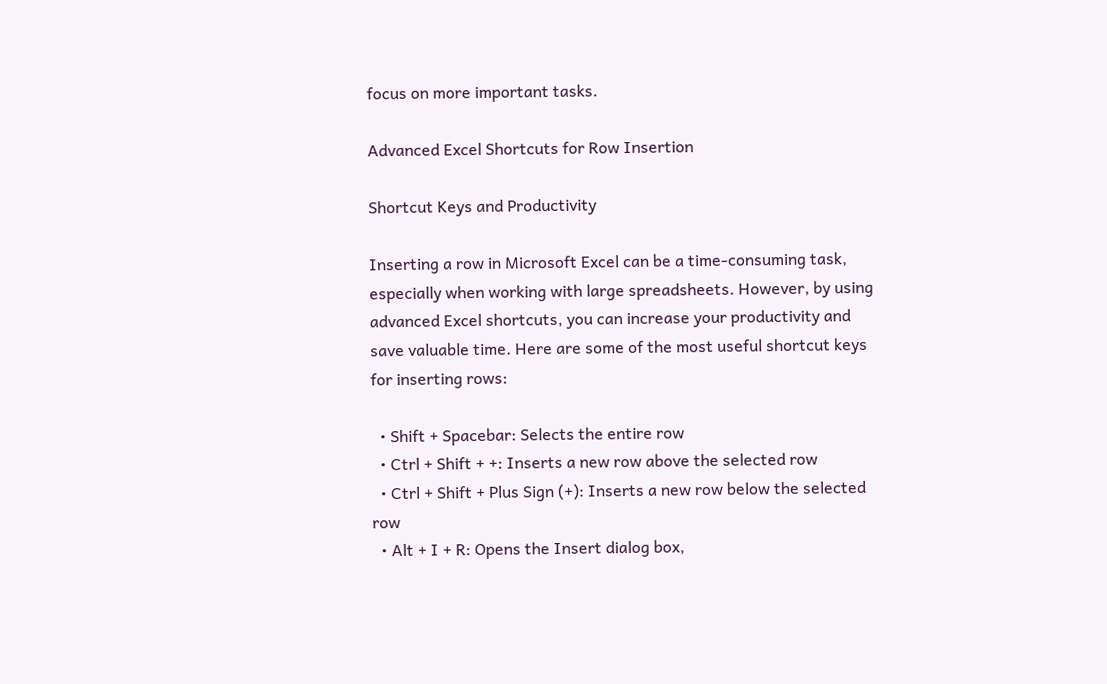focus on more important tasks.

Advanced Excel Shortcuts for Row Insertion

Shortcut Keys and Productivity

Inserting a row in Microsoft Excel can be a time-consuming task, especially when working with large spreadsheets. However, by using advanced Excel shortcuts, you can increase your productivity and save valuable time. Here are some of the most useful shortcut keys for inserting rows:

  • Shift + Spacebar: Selects the entire row
  • Ctrl + Shift + +: Inserts a new row above the selected row
  • Ctrl + Shift + Plus Sign (+): Inserts a new row below the selected row
  • Alt + I + R: Opens the Insert dialog box,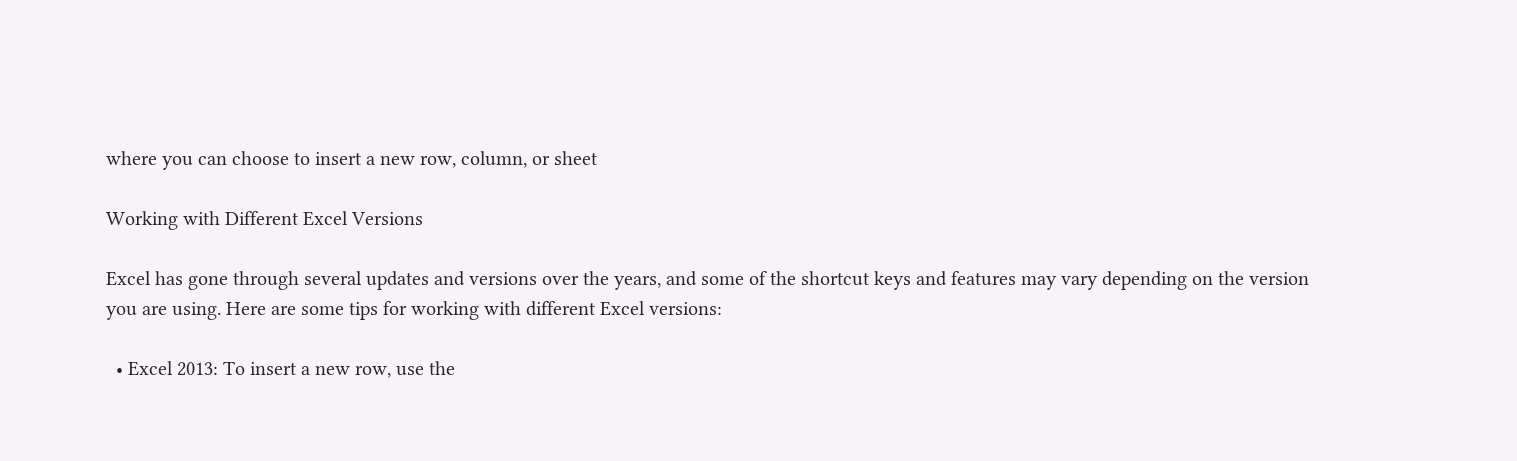where you can choose to insert a new row, column, or sheet

Working with Different Excel Versions

Excel has gone through several updates and versions over the years, and some of the shortcut keys and features may vary depending on the version you are using. Here are some tips for working with different Excel versions:

  • Excel 2013: To insert a new row, use the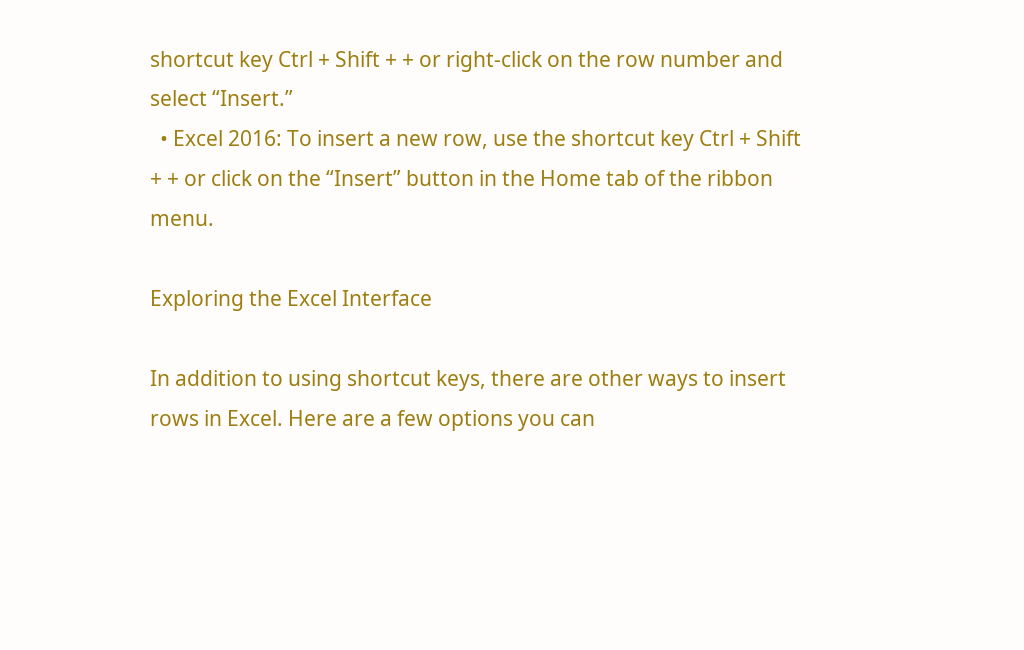shortcut key Ctrl + Shift + + or right-click on the row number and select “Insert.”
  • Excel 2016: To insert a new row, use the shortcut key Ctrl + Shift + + or click on the “Insert” button in the Home tab of the ribbon menu.

Exploring the Excel Interface

In addition to using shortcut keys, there are other ways to insert rows in Excel. Here are a few options you can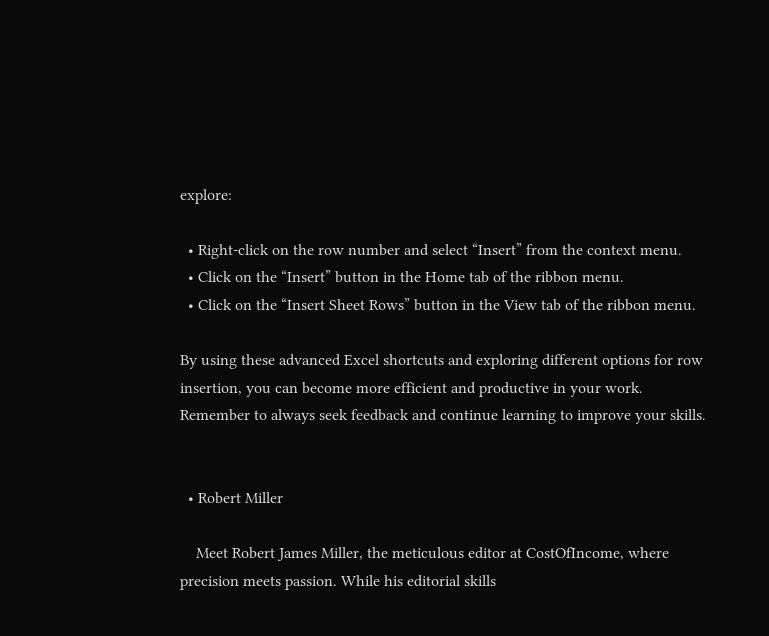explore:

  • Right-click on the row number and select “Insert” from the context menu.
  • Click on the “Insert” button in the Home tab of the ribbon menu.
  • Click on the “Insert Sheet Rows” button in the View tab of the ribbon menu.

By using these advanced Excel shortcuts and exploring different options for row insertion, you can become more efficient and productive in your work. Remember to always seek feedback and continue learning to improve your skills.


  • Robert Miller

    Meet Robert James Miller, the meticulous editor at CostOfIncome, where precision meets passion. While his editorial skills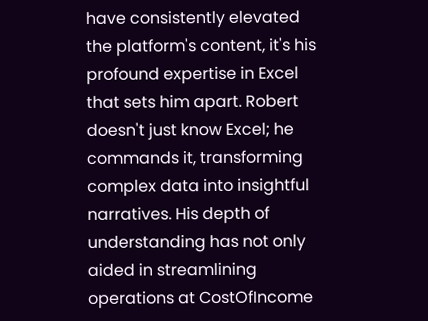have consistently elevated the platform's content, it's his profound expertise in Excel that sets him apart. Robert doesn't just know Excel; he commands it, transforming complex data into insightful narratives. His depth of understanding has not only aided in streamlining operations at CostOfIncome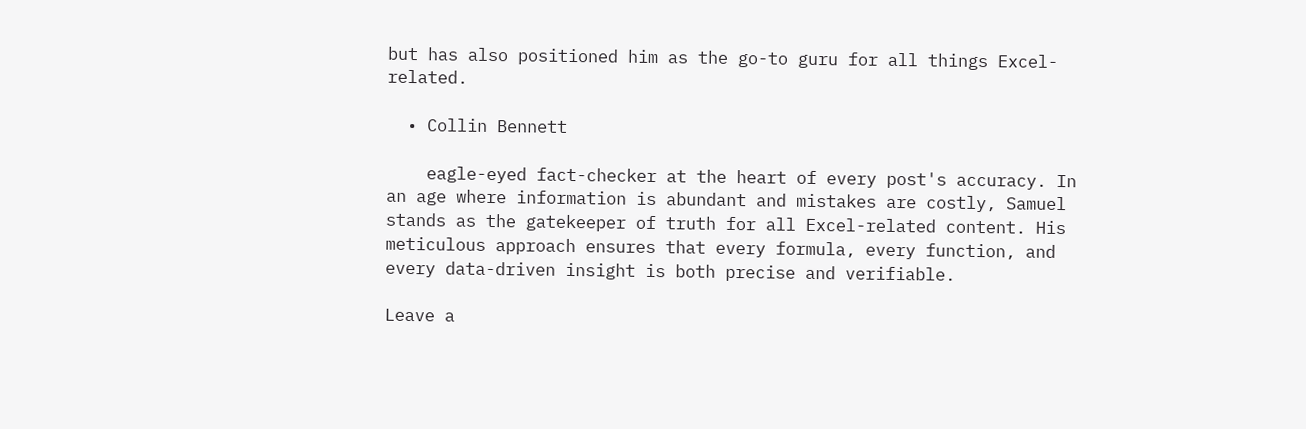but has also positioned him as the go-to guru for all things Excel-related.

  • Collin Bennett

    eagle-eyed fact-checker at the heart of every post's accuracy. In an age where information is abundant and mistakes are costly, Samuel stands as the gatekeeper of truth for all Excel-related content. His meticulous approach ensures that every formula, every function, and every data-driven insight is both precise and verifiable.

Leave a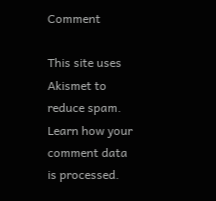Comment

This site uses Akismet to reduce spam. Learn how your comment data is processed.